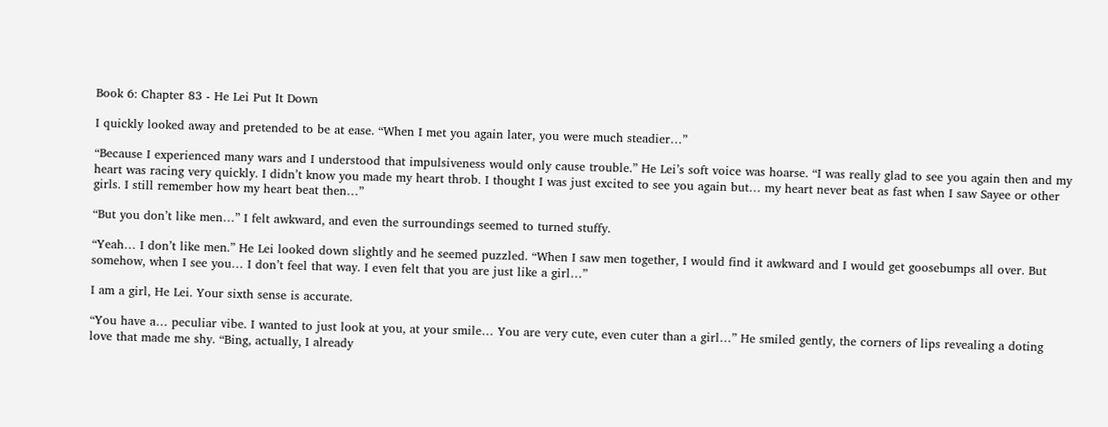Book 6: Chapter 83 - He Lei Put It Down

I quickly looked away and pretended to be at ease. “When I met you again later, you were much steadier…”

“Because I experienced many wars and I understood that impulsiveness would only cause trouble.” He Lei’s soft voice was hoarse. “I was really glad to see you again then and my heart was racing very quickly. I didn’t know you made my heart throb. I thought I was just excited to see you again but… my heart never beat as fast when I saw Sayee or other girls. I still remember how my heart beat then…”

“But you don’t like men…” I felt awkward, and even the surroundings seemed to turned stuffy.

“Yeah… I don’t like men.” He Lei looked down slightly and he seemed puzzled. “When I saw men together, I would find it awkward and I would get goosebumps all over. But somehow, when I see you… I don’t feel that way. I even felt that you are just like a girl…”

I am a girl, He Lei. Your sixth sense is accurate.

“You have a… peculiar vibe. I wanted to just look at you, at your smile… You are very cute, even cuter than a girl…” He smiled gently, the corners of lips revealing a doting love that made me shy. “Bing, actually, I already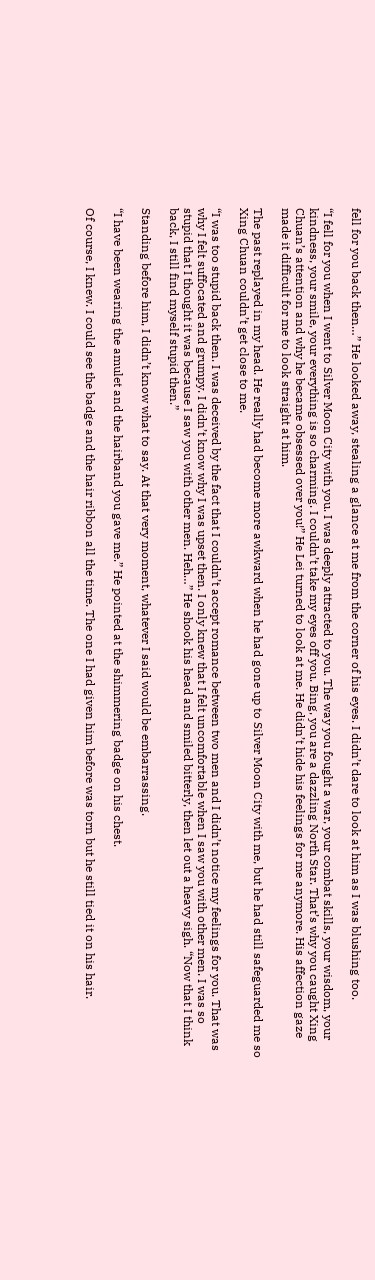fell for you back then…” He looked away, stealing a glance at me from the corner of his eyes. I didn’t dare to look at him as I was blushing too.

“I fell for you when I went to Silver Moon City with you. I was deeply attracted to you. The way you fought a war, your combat skills, your wisdom, your kindness, your smile, your everything is so charming. I couldn’t take my eyes off you. Bing, you are a dazzling North Star. That’s why you caught Xing Chuan’s attention and why he became obsessed over you!” He Lei turned to look at me. He didn’t hide his feelings for me anymore. His affection gaze made it difficult for me to look straight at him.

The past replayed in my head. He really had become more awkward when he had gone up to Silver Moon City with me, but he had still safeguarded me so Xing Chuan couldn’t get close to me.

“I was too stupid back then. I was deceived by the fact that I couldn’t accept romance between two men and I didn’t notice my feelings for you. That was why I felt suffocated and grumpy. I didn’t know why I was upset then. I only knew that I felt uncomfortable when I saw you with other men. I was so stupid that I thought it was because I saw you with other men. Heh…” He shook his head and smiled bitterly, then let out a heavy sigh. “Now that I think back, I still find myself stupid then.”

Standing before him, I didn’t know what to say. At that very moment, whatever I said would be embarrassing.

“I have been wearing the amulet and the hairband you gave me.” He pointed at the shimmering badge on his chest.

Of course, I knew. I could see the badge and the hair ribbon all the time. The one I had given him before was torn but he still tied it on his hair.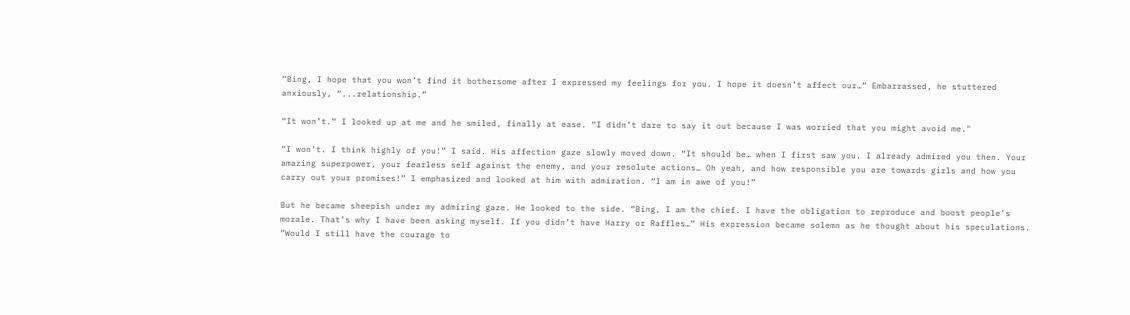“Bing, I hope that you won’t find it bothersome after I expressed my feelings for you. I hope it doesn’t affect our…” Embarrassed, he stuttered anxiously, “...relationship.”

“It won’t.” I looked up at me and he smiled, finally at ease. “I didn’t dare to say it out because I was worried that you might avoid me."

“I won’t. I think highly of you!” I said. His affection gaze slowly moved down. “It should be… when I first saw you. I already admired you then. Your amazing superpower, your fearless self against the enemy, and your resolute actions… Oh yeah, and how responsible you are towards girls and how you carry out your promises!” I emphasized and looked at him with admiration. “I am in awe of you!”

But he became sheepish under my admiring gaze. He looked to the side. “Bing, I am the chief. I have the obligation to reproduce and boost people’s morale. That’s why I have been asking myself. If you didn’t have Harry or Raffles…” His expression became solemn as he thought about his speculations. “Would I still have the courage to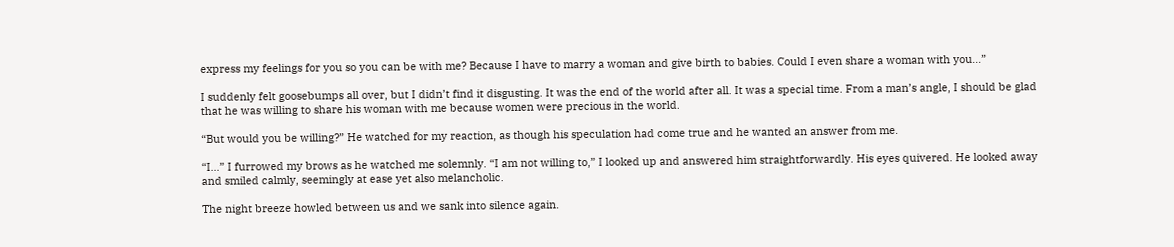express my feelings for you so you can be with me? Because I have to marry a woman and give birth to babies. Could I even share a woman with you…”

I suddenly felt goosebumps all over, but I didn’t find it disgusting. It was the end of the world after all. It was a special time. From a man’s angle, I should be glad that he was willing to share his woman with me because women were precious in the world.

“But would you be willing?” He watched for my reaction, as though his speculation had come true and he wanted an answer from me.

“I…” I furrowed my brows as he watched me solemnly. “I am not willing to,” I looked up and answered him straightforwardly. His eyes quivered. He looked away and smiled calmly, seemingly at ease yet also melancholic.

The night breeze howled between us and we sank into silence again.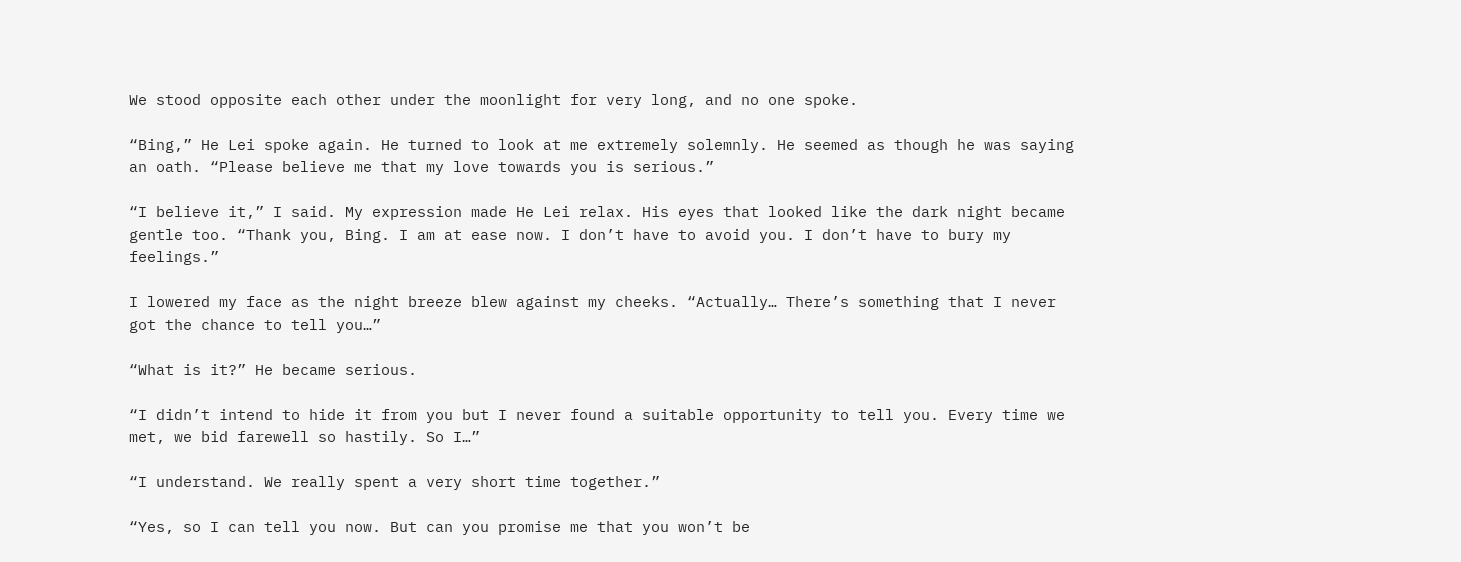We stood opposite each other under the moonlight for very long, and no one spoke.

“Bing,” He Lei spoke again. He turned to look at me extremely solemnly. He seemed as though he was saying an oath. “Please believe me that my love towards you is serious.”

“I believe it,” I said. My expression made He Lei relax. His eyes that looked like the dark night became gentle too. “Thank you, Bing. I am at ease now. I don’t have to avoid you. I don’t have to bury my feelings.”

I lowered my face as the night breeze blew against my cheeks. “Actually… There’s something that I never got the chance to tell you…”

“What is it?” He became serious.

“I didn’t intend to hide it from you but I never found a suitable opportunity to tell you. Every time we met, we bid farewell so hastily. So I…”

“I understand. We really spent a very short time together.”

“Yes, so I can tell you now. But can you promise me that you won’t be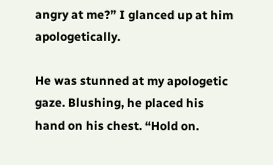angry at me?” I glanced up at him apologetically.

He was stunned at my apologetic gaze. Blushing, he placed his hand on his chest. “Hold on.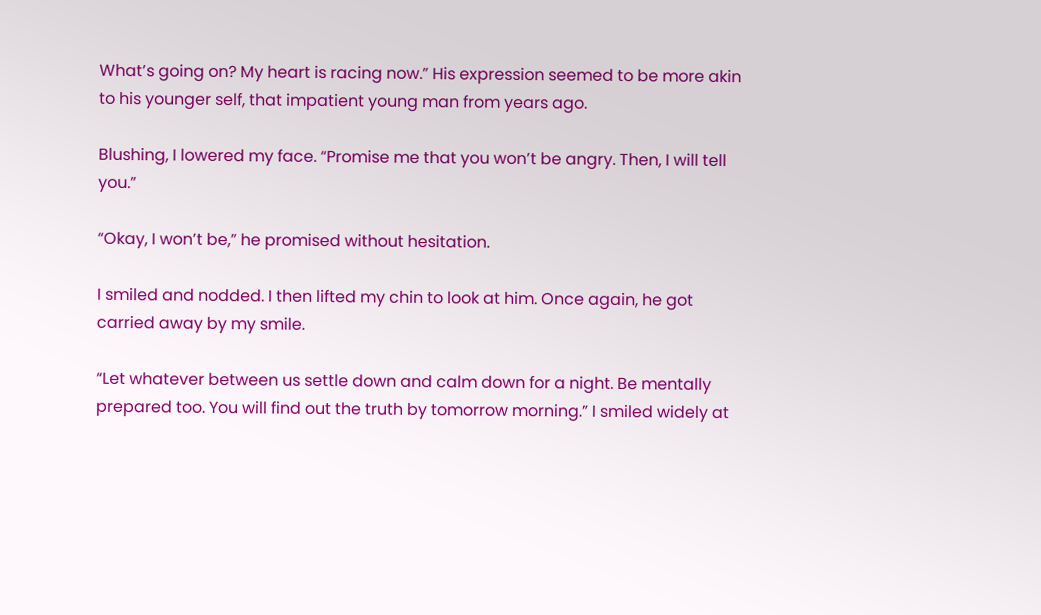What’s going on? My heart is racing now.” His expression seemed to be more akin to his younger self, that impatient young man from years ago.

Blushing, I lowered my face. “Promise me that you won’t be angry. Then, I will tell you.”

“Okay, I won’t be,” he promised without hesitation.

I smiled and nodded. I then lifted my chin to look at him. Once again, he got carried away by my smile.

“Let whatever between us settle down and calm down for a night. Be mentally prepared too. You will find out the truth by tomorrow morning.” I smiled widely at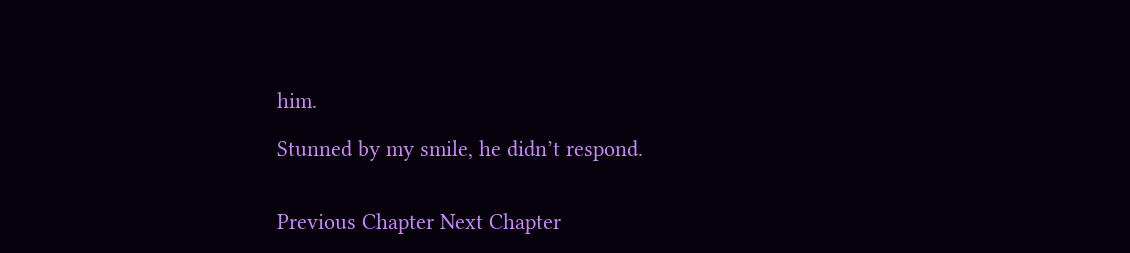him.

Stunned by my smile, he didn’t respond.


Previous Chapter Next Chapter